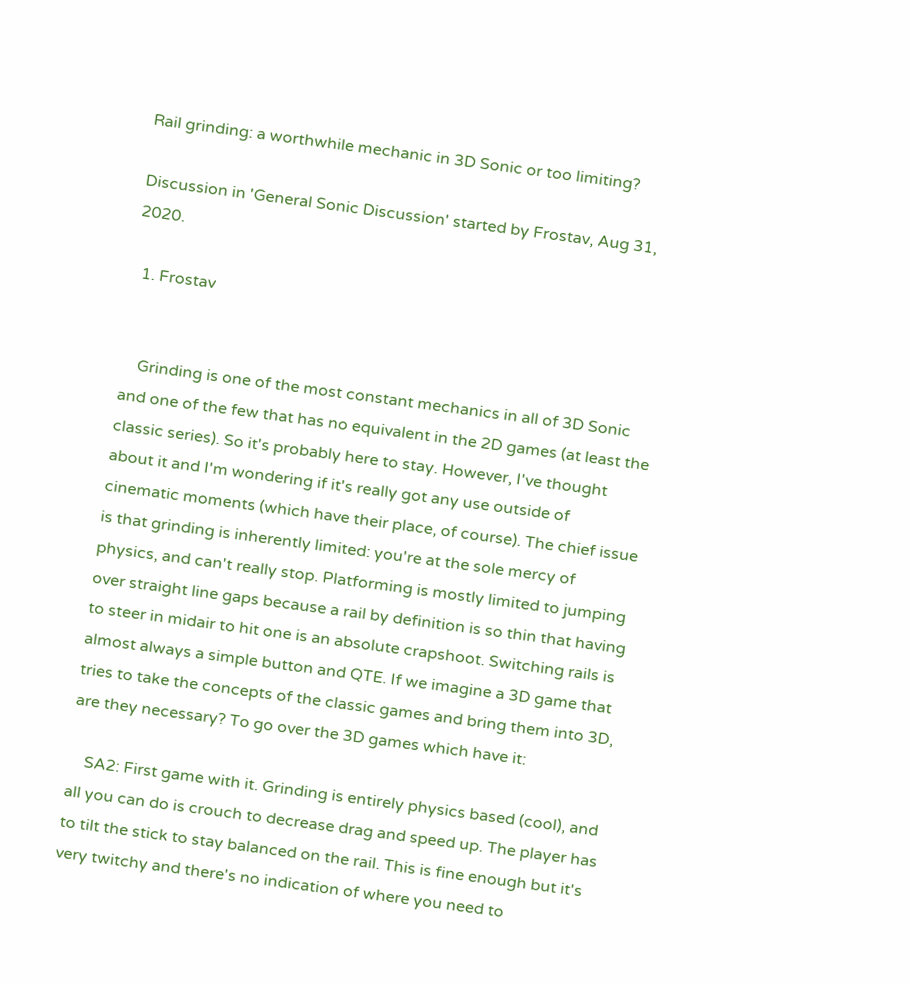Rail grinding: a worthwhile mechanic in 3D Sonic or too limiting?

Discussion in 'General Sonic Discussion' started by Frostav, Aug 31, 2020.

  1. Frostav


    Grinding is one of the most constant mechanics in all of 3D Sonic and one of the few that has no equivalent in the 2D games (at least the classic series). So it's probably here to stay. However, I've thought about it and I'm wondering if it's really got any use outside of cinematic moments (which have their place, of course). The chief issue is that grinding is inherently limited: you're at the sole mercy of physics, and can't really stop. Platforming is mostly limited to jumping over straight line gaps because a rail by definition is so thin that having to steer in midair to hit one is an absolute crapshoot. Switching rails is almost always a simple button and QTE. If we imagine a 3D game that tries to take the concepts of the classic games and bring them into 3D, are they necessary? To go over the 3D games which have it:

    SA2: First game with it. Grinding is entirely physics based (cool), and all you can do is crouch to decrease drag and speed up. The player has to tilt the stick to stay balanced on the rail. This is fine enough but it's very twitchy and there's no indication of where you need to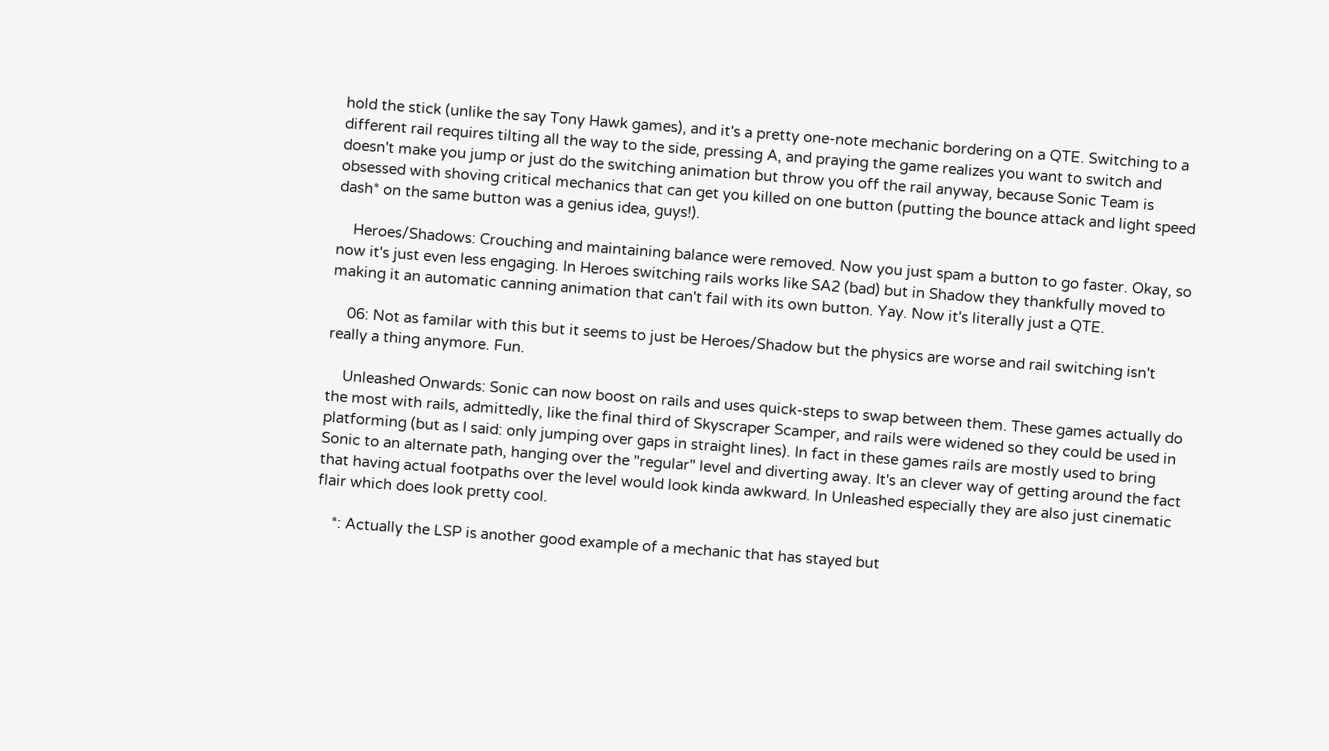hold the stick (unlike the say Tony Hawk games), and it's a pretty one-note mechanic bordering on a QTE. Switching to a different rail requires tilting all the way to the side, pressing A, and praying the game realizes you want to switch and doesn't make you jump or just do the switching animation but throw you off the rail anyway, because Sonic Team is obsessed with shoving critical mechanics that can get you killed on one button (putting the bounce attack and light speed dash* on the same button was a genius idea, guys!).

    Heroes/Shadows: Crouching and maintaining balance were removed. Now you just spam a button to go faster. Okay, so now it's just even less engaging. In Heroes switching rails works like SA2 (bad) but in Shadow they thankfully moved to making it an automatic canning animation that can't fail with its own button. Yay. Now it's literally just a QTE.

    06: Not as familar with this but it seems to just be Heroes/Shadow but the physics are worse and rail switching isn't really a thing anymore. Fun.

    Unleashed Onwards: Sonic can now boost on rails and uses quick-steps to swap between them. These games actually do the most with rails, admittedly, like the final third of Skyscraper Scamper, and rails were widened so they could be used in platforming (but as I said: only jumping over gaps in straight lines). In fact in these games rails are mostly used to bring Sonic to an alternate path, hanging over the "regular" level and diverting away. It's an clever way of getting around the fact that having actual footpaths over the level would look kinda awkward. In Unleashed especially they are also just cinematic flair which does look pretty cool.

    *: Actually the LSP is another good example of a mechanic that has stayed but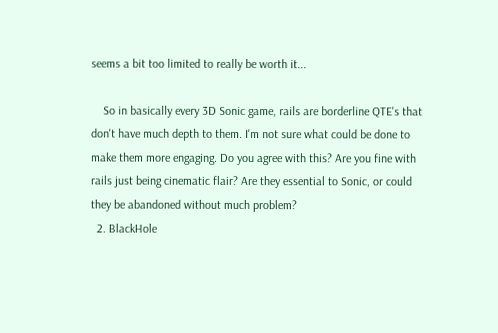seems a bit too limited to really be worth it...

    So in basically every 3D Sonic game, rails are borderline QTE's that don't have much depth to them. I'm not sure what could be done to make them more engaging. Do you agree with this? Are you fine with rails just being cinematic flair? Are they essential to Sonic, or could they be abandoned without much problem?
  2. BlackHole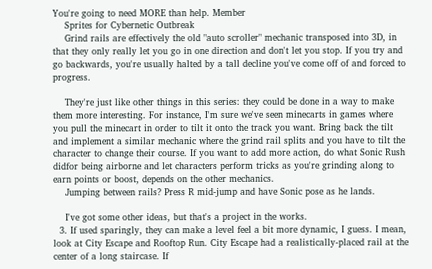You're going to need MORE than help. Member
    Sprites for Cybernetic Outbreak
    Grind rails are effectively the old "auto scroller" mechanic transposed into 3D, in that they only really let you go in one direction and don't let you stop. If you try and go backwards, you're usually halted by a tall decline you've come off of and forced to progress.

    They're just like other things in this series: they could be done in a way to make them more interesting. For instance, I'm sure we've seen minecarts in games where you pull the minecart in order to tilt it onto the track you want. Bring back the tilt and implement a similar mechanic where the grind rail splits and you have to tilt the character to change their course. If you want to add more action, do what Sonic Rush didfor being airborne and let characters perform tricks as you're grinding along to earn points or boost, depends on the other mechanics.
    Jumping between rails? Press R mid-jump and have Sonic pose as he lands.

    I've got some other ideas, but that's a project in the works.
  3. If used sparingly, they can make a level feel a bit more dynamic, I guess. I mean, look at City Escape and Rooftop Run. City Escape had a realistically-placed rail at the center of a long staircase. If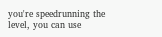you're speedrunning the level, you can use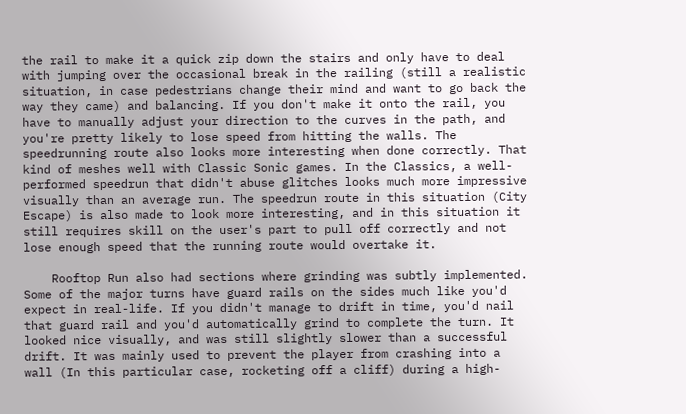the rail to make it a quick zip down the stairs and only have to deal with jumping over the occasional break in the railing (still a realistic situation, in case pedestrians change their mind and want to go back the way they came) and balancing. If you don't make it onto the rail, you have to manually adjust your direction to the curves in the path, and you're pretty likely to lose speed from hitting the walls. The speedrunning route also looks more interesting when done correctly. That kind of meshes well with Classic Sonic games. In the Classics, a well-performed speedrun that didn't abuse glitches looks much more impressive visually than an average run. The speedrun route in this situation (City Escape) is also made to look more interesting, and in this situation it still requires skill on the user's part to pull off correctly and not lose enough speed that the running route would overtake it.

    Rooftop Run also had sections where grinding was subtly implemented. Some of the major turns have guard rails on the sides much like you'd expect in real-life. If you didn't manage to drift in time, you'd nail that guard rail and you'd automatically grind to complete the turn. It looked nice visually, and was still slightly slower than a successful drift. It was mainly used to prevent the player from crashing into a wall (In this particular case, rocketing off a cliff) during a high-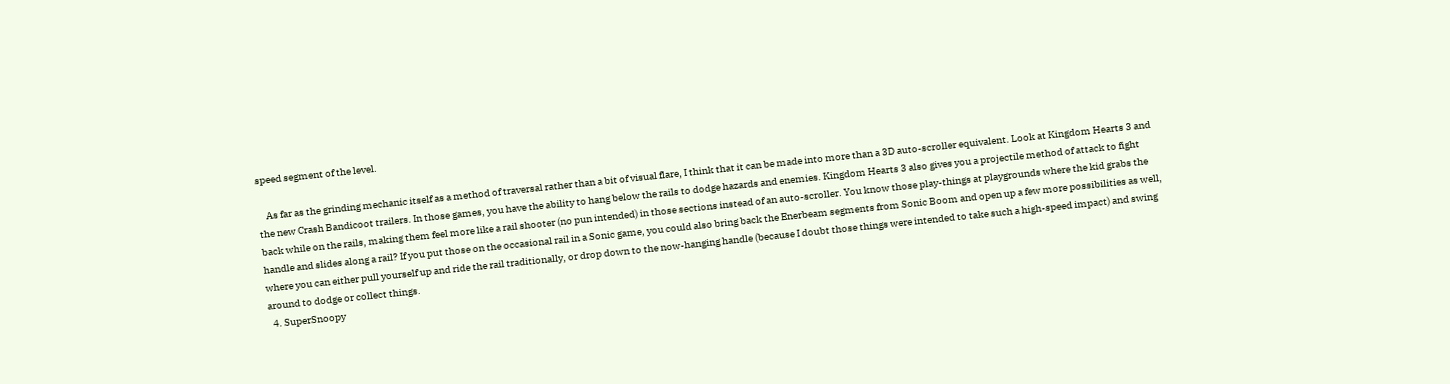speed segment of the level.

    As far as the grinding mechanic itself as a method of traversal rather than a bit of visual flare, I think that it can be made into more than a 3D auto-scroller equivalent. Look at Kingdom Hearts 3 and the new Crash Bandicoot trailers. In those games, you have the ability to hang below the rails to dodge hazards and enemies. Kingdom Hearts 3 also gives you a projectile method of attack to fight back while on the rails, making them feel more like a rail shooter (no pun intended) in those sections instead of an auto-scroller. You know those play-things at playgrounds where the kid grabs the handle and slides along a rail? If you put those on the occasional rail in a Sonic game, you could also bring back the Enerbeam segments from Sonic Boom and open up a few more possibilities as well, where you can either pull yourself up and ride the rail traditionally, or drop down to the now-hanging handle (because I doubt those things were intended to take such a high-speed impact) and swing around to dodge or collect things.
  4. SuperSnoopy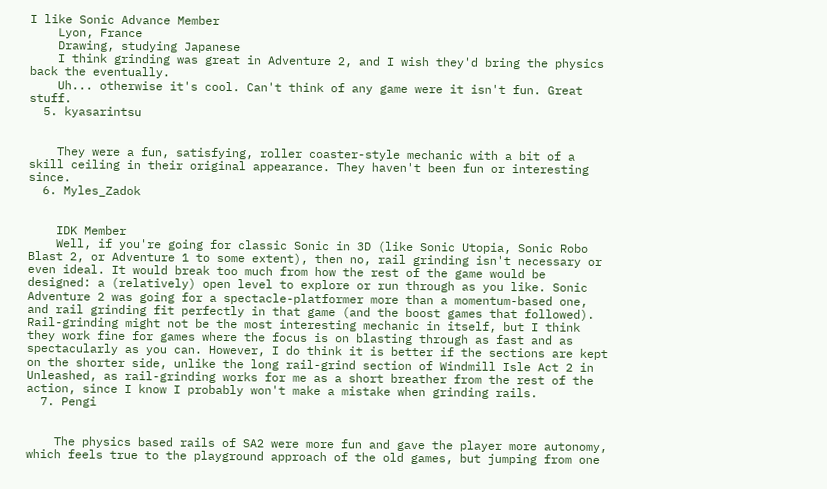I like Sonic Advance Member
    Lyon, France
    Drawing, studying Japanese
    I think grinding was great in Adventure 2, and I wish they'd bring the physics back the eventually.
    Uh... otherwise it's cool. Can't think of any game were it isn't fun. Great stuff.
  5. kyasarintsu


    They were a fun, satisfying, roller coaster-style mechanic with a bit of a skill ceiling in their original appearance. They haven't been fun or interesting since.
  6. Myles_Zadok


    IDK Member
    Well, if you're going for classic Sonic in 3D (like Sonic Utopia, Sonic Robo Blast 2, or Adventure 1 to some extent), then no, rail grinding isn't necessary or even ideal. It would break too much from how the rest of the game would be designed: a (relatively) open level to explore or run through as you like. Sonic Adventure 2 was going for a spectacle-platformer more than a momentum-based one, and rail grinding fit perfectly in that game (and the boost games that followed). Rail-grinding might not be the most interesting mechanic in itself, but I think they work fine for games where the focus is on blasting through as fast and as spectacularly as you can. However, I do think it is better if the sections are kept on the shorter side, unlike the long rail-grind section of Windmill Isle Act 2 in Unleashed, as rail-grinding works for me as a short breather from the rest of the action, since I know I probably won't make a mistake when grinding rails.
  7. Pengi


    The physics based rails of SA2 were more fun and gave the player more autonomy, which feels true to the playground approach of the old games, but jumping from one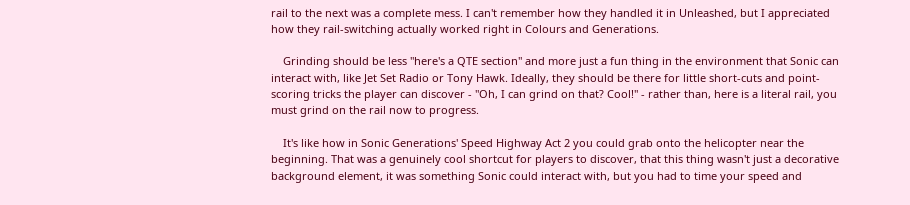rail to the next was a complete mess. I can't remember how they handled it in Unleashed, but I appreciated how they rail-switching actually worked right in Colours and Generations.

    Grinding should be less "here's a QTE section" and more just a fun thing in the environment that Sonic can interact with, like Jet Set Radio or Tony Hawk. Ideally, they should be there for little short-cuts and point-scoring tricks the player can discover - "Oh, I can grind on that? Cool!" - rather than, here is a literal rail, you must grind on the rail now to progress.

    It's like how in Sonic Generations' Speed Highway Act 2 you could grab onto the helicopter near the beginning. That was a genuinely cool shortcut for players to discover, that this thing wasn't just a decorative background element, it was something Sonic could interact with, but you had to time your speed and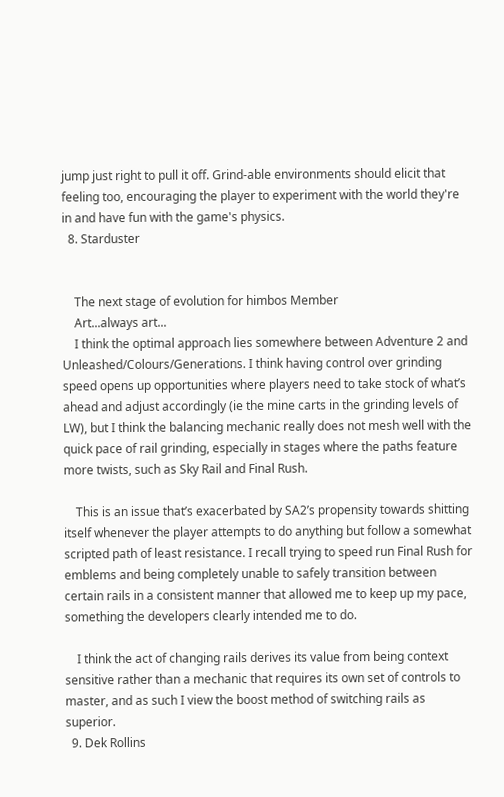jump just right to pull it off. Grind-able environments should elicit that feeling too, encouraging the player to experiment with the world they're in and have fun with the game's physics.
  8. Starduster


    The next stage of evolution for himbos Member
    Art...always art...
    I think the optimal approach lies somewhere between Adventure 2 and Unleashed/Colours/Generations. I think having control over grinding speed opens up opportunities where players need to take stock of what’s ahead and adjust accordingly (ie the mine carts in the grinding levels of LW), but I think the balancing mechanic really does not mesh well with the quick pace of rail grinding, especially in stages where the paths feature more twists, such as Sky Rail and Final Rush.

    This is an issue that’s exacerbated by SA2’s propensity towards shitting itself whenever the player attempts to do anything but follow a somewhat scripted path of least resistance. I recall trying to speed run Final Rush for emblems and being completely unable to safely transition between certain rails in a consistent manner that allowed me to keep up my pace, something the developers clearly intended me to do.

    I think the act of changing rails derives its value from being context sensitive rather than a mechanic that requires its own set of controls to master, and as such I view the boost method of switching rails as superior.
  9. Dek Rollins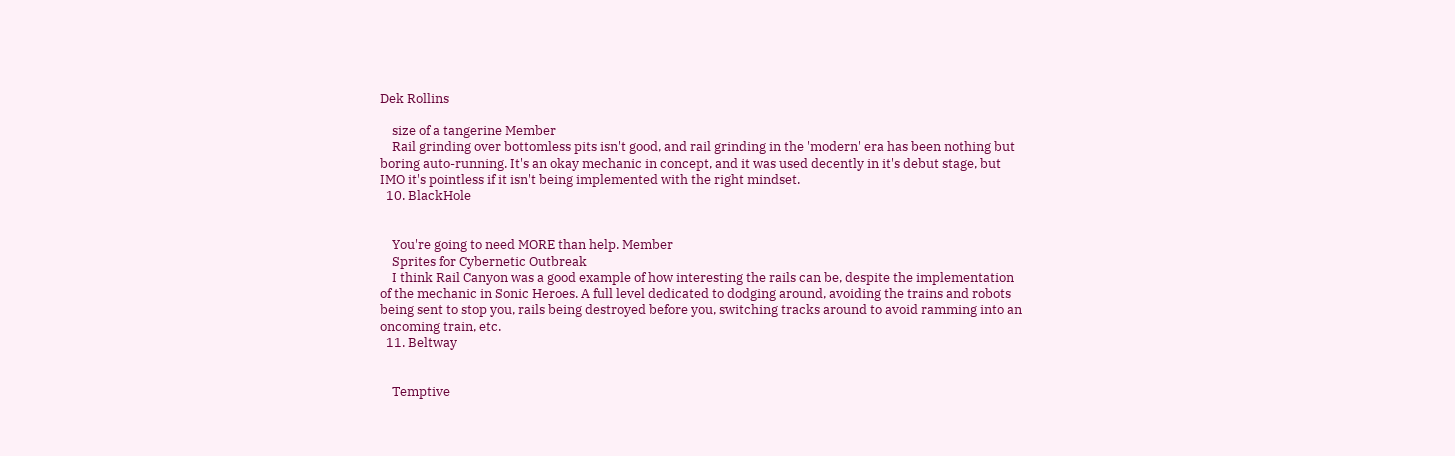Dek Rollins

    size of a tangerine Member
    Rail grinding over bottomless pits isn't good, and rail grinding in the 'modern' era has been nothing but boring auto-running. It's an okay mechanic in concept, and it was used decently in it's debut stage, but IMO it's pointless if it isn't being implemented with the right mindset.
  10. BlackHole


    You're going to need MORE than help. Member
    Sprites for Cybernetic Outbreak
    I think Rail Canyon was a good example of how interesting the rails can be, despite the implementation of the mechanic in Sonic Heroes. A full level dedicated to dodging around, avoiding the trains and robots being sent to stop you, rails being destroyed before you, switching tracks around to avoid ramming into an oncoming train, etc.
  11. Beltway


    Temptive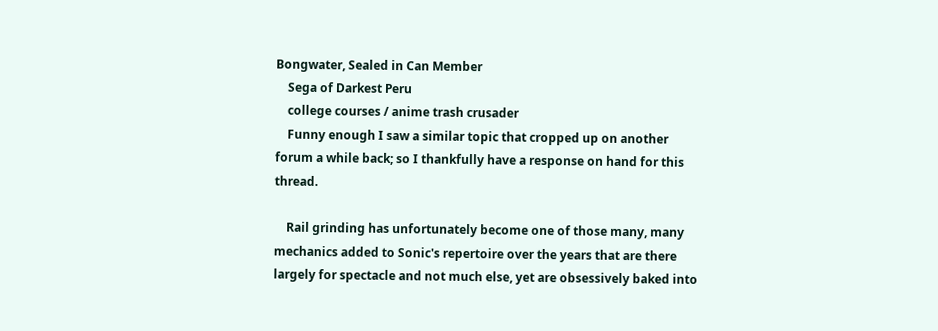Bongwater, Sealed in Can Member
    Sega of Darkest Peru
    college courses / anime trash crusader
    Funny enough I saw a similar topic that cropped up on another forum a while back; so I thankfully have a response on hand for this thread.

    Rail grinding has unfortunately become one of those many, many mechanics added to Sonic's repertoire over the years that are there largely for spectacle and not much else, yet are obsessively baked into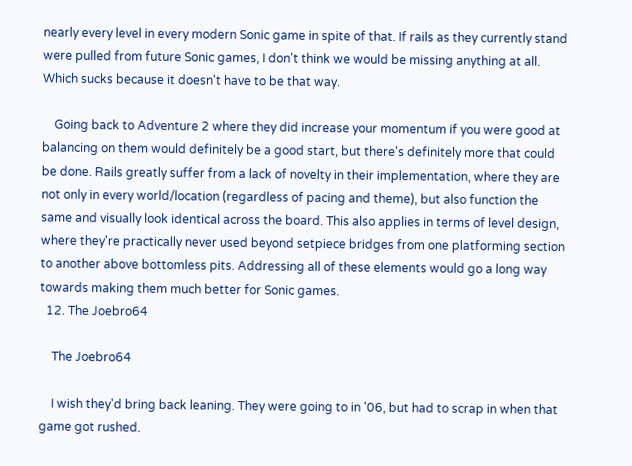nearly every level in every modern Sonic game in spite of that. If rails as they currently stand were pulled from future Sonic games, I don't think we would be missing anything at all. Which sucks because it doesn't have to be that way.

    Going back to Adventure 2 where they did increase your momentum if you were good at balancing on them would definitely be a good start, but there's definitely more that could be done. Rails greatly suffer from a lack of novelty in their implementation, where they are not only in every world/location (regardless of pacing and theme), but also function the same and visually look identical across the board. This also applies in terms of level design, where they're practically never used beyond setpiece bridges from one platforming section to another above bottomless pits. Addressing all of these elements would go a long way towards making them much better for Sonic games.
  12. The Joebro64

    The Joebro64

    I wish they'd bring back leaning. They were going to in '06, but had to scrap in when that game got rushed.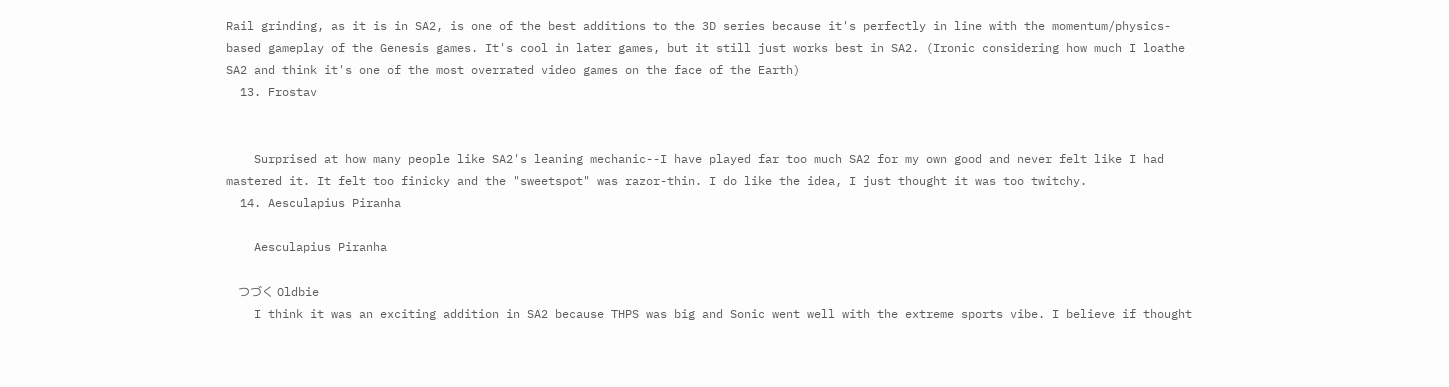Rail grinding, as it is in SA2, is one of the best additions to the 3D series because it's perfectly in line with the momentum/physics-based gameplay of the Genesis games. It's cool in later games, but it still just works best in SA2. (Ironic considering how much I loathe SA2 and think it's one of the most overrated video games on the face of the Earth)
  13. Frostav


    Surprised at how many people like SA2's leaning mechanic--I have played far too much SA2 for my own good and never felt like I had mastered it. It felt too finicky and the "sweetspot" was razor-thin. I do like the idea, I just thought it was too twitchy.
  14. Aesculapius Piranha

    Aesculapius Piranha

    つづく Oldbie
    I think it was an exciting addition in SA2 because THPS was big and Sonic went well with the extreme sports vibe. I believe if thought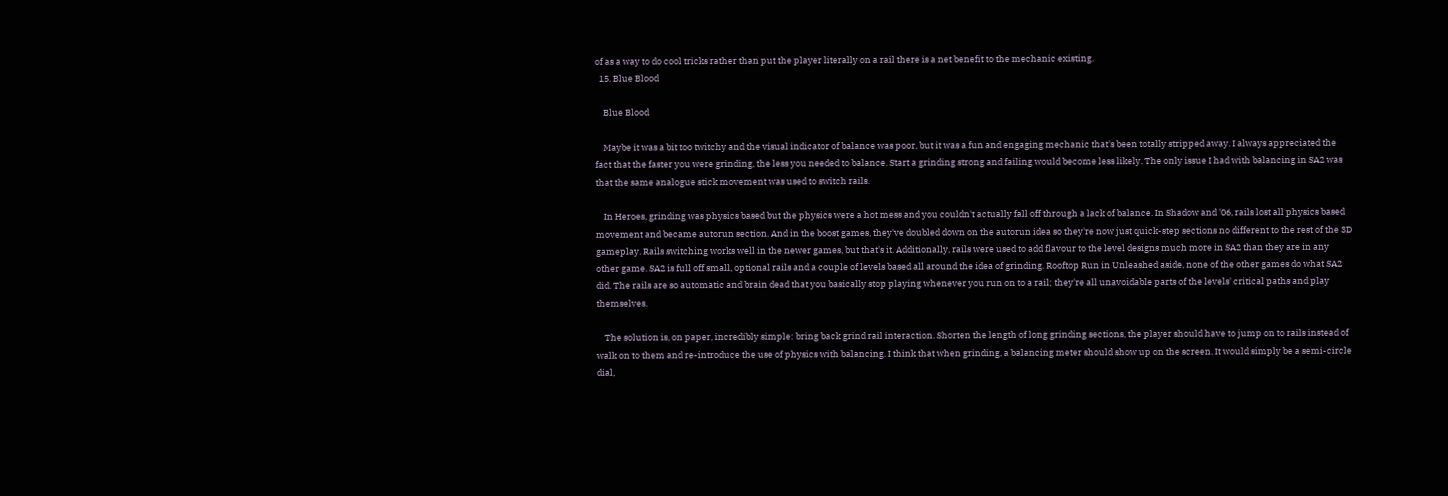of as a way to do cool tricks rather than put the player literally on a rail there is a net benefit to the mechanic existing.
  15. Blue Blood

    Blue Blood

    Maybe it was a bit too twitchy and the visual indicator of balance was poor, but it was a fun and engaging mechanic that's been totally stripped away. I always appreciated the fact that the faster you were grinding, the less you needed to balance. Start a grinding strong and failing would become less likely. The only issue I had with balancing in SA2 was that the same analogue stick movement was used to switch rails.

    In Heroes, grinding was physics based but the physics were a hot mess and you couldn't actually fall off through a lack of balance. In Shadow and '06, rails lost all physics based movement and became autorun section. And in the boost games, they've doubled down on the autorun idea so they're now just quick-step sections no different to the rest of the 3D gameplay. Rails switching works well in the newer games, but that's it. Additionally, rails were used to add flavour to the level designs much more in SA2 than they are in any other game. SA2 is full off small, optional rails and a couple of levels based all around the idea of grinding. Rooftop Run in Unleashed aside, none of the other games do what SA2 did. The rails are so automatic and brain dead that you basically stop playing whenever you run on to a rail; they're all unavoidable parts of the levels' critical paths and play themselves.

    The solution is, on paper, incredibly simple: bring back grind rail interaction. Shorten the length of long grinding sections, the player should have to jump on to rails instead of walk on to them and re-introduce the use of physics with balancing. I think that when grinding, a balancing meter should show up on the screen. It would simply be a semi-circle dial,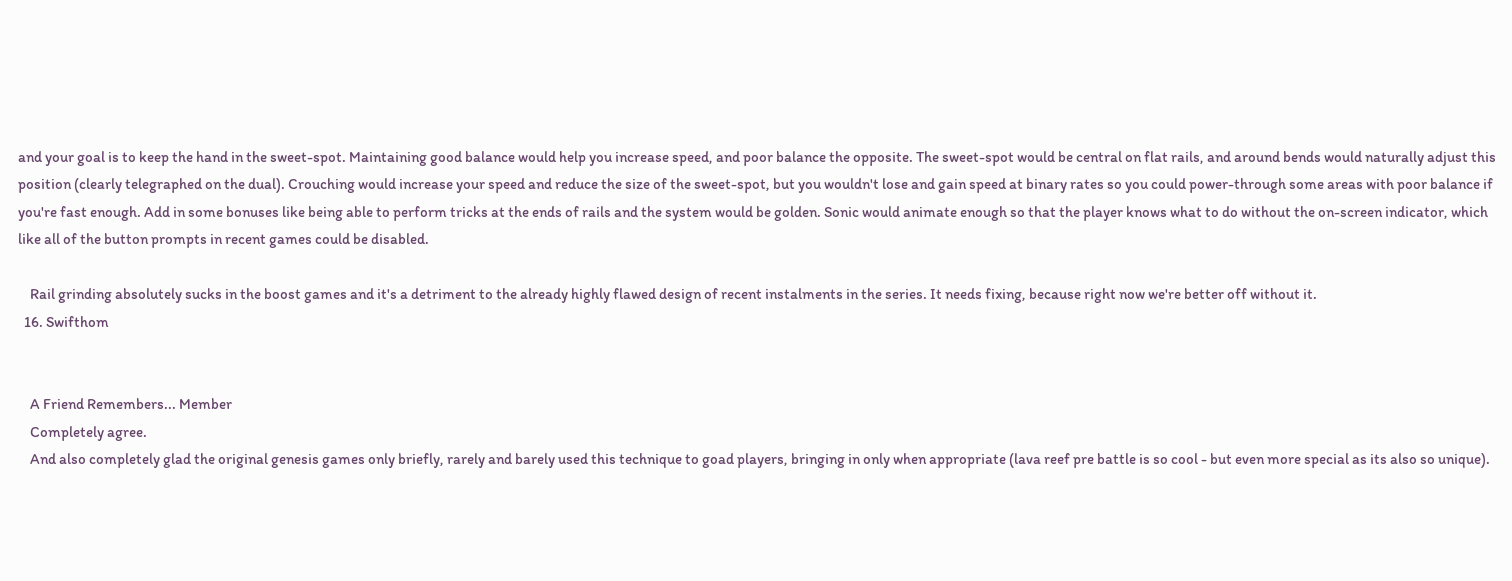and your goal is to keep the hand in the sweet-spot. Maintaining good balance would help you increase speed, and poor balance the opposite. The sweet-spot would be central on flat rails, and around bends would naturally adjust this position (clearly telegraphed on the dual). Crouching would increase your speed and reduce the size of the sweet-spot, but you wouldn't lose and gain speed at binary rates so you could power-through some areas with poor balance if you're fast enough. Add in some bonuses like being able to perform tricks at the ends of rails and the system would be golden. Sonic would animate enough so that the player knows what to do without the on-screen indicator, which like all of the button prompts in recent games could be disabled.

    Rail grinding absolutely sucks in the boost games and it's a detriment to the already highly flawed design of recent instalments in the series. It needs fixing, because right now we're better off without it.
  16. Swifthom


    A Friend Remembers... Member
    Completely agree.
    And also completely glad the original genesis games only briefly, rarely and barely used this technique to goad players, bringing in only when appropriate (lava reef pre battle is so cool - but even more special as its also so unique).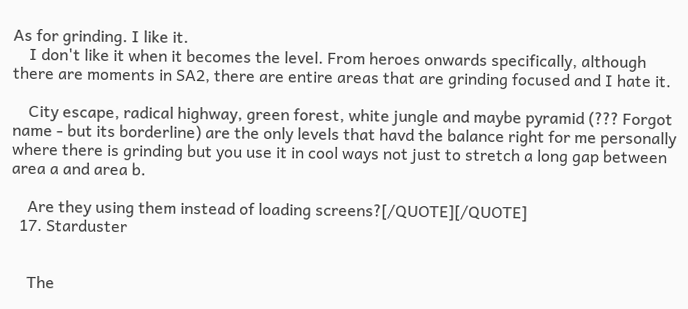As for grinding. I like it.
    I don't like it when it becomes the level. From heroes onwards specifically, although there are moments in SA2, there are entire areas that are grinding focused and I hate it.

    City escape, radical highway, green forest, white jungle and maybe pyramid (??? Forgot name - but its borderline) are the only levels that havd the balance right for me personally where there is grinding but you use it in cool ways not just to stretch a long gap between area a and area b.

    Are they using them instead of loading screens?[/QUOTE][/QUOTE]
  17. Starduster


    The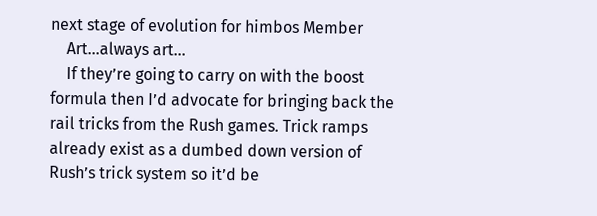next stage of evolution for himbos Member
    Art...always art...
    If they’re going to carry on with the boost formula then I’d advocate for bringing back the rail tricks from the Rush games. Trick ramps already exist as a dumbed down version of Rush’s trick system so it’d be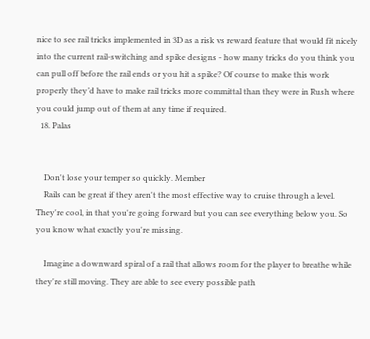nice to see rail tricks implemented in 3D as a risk vs reward feature that would fit nicely into the current rail-switching and spike designs - how many tricks do you think you can pull off before the rail ends or you hit a spike? Of course to make this work properly they’d have to make rail tricks more committal than they were in Rush where you could jump out of them at any time if required.
  18. Palas


    Don't lose your temper so quickly. Member
    Rails can be great if they aren't the most effective way to cruise through a level. They're cool, in that you're going forward but you can see everything below you. So you know what exactly you're missing.

    Imagine a downward spiral of a rail that allows room for the player to breathe while they're still moving. They are able to see every possible path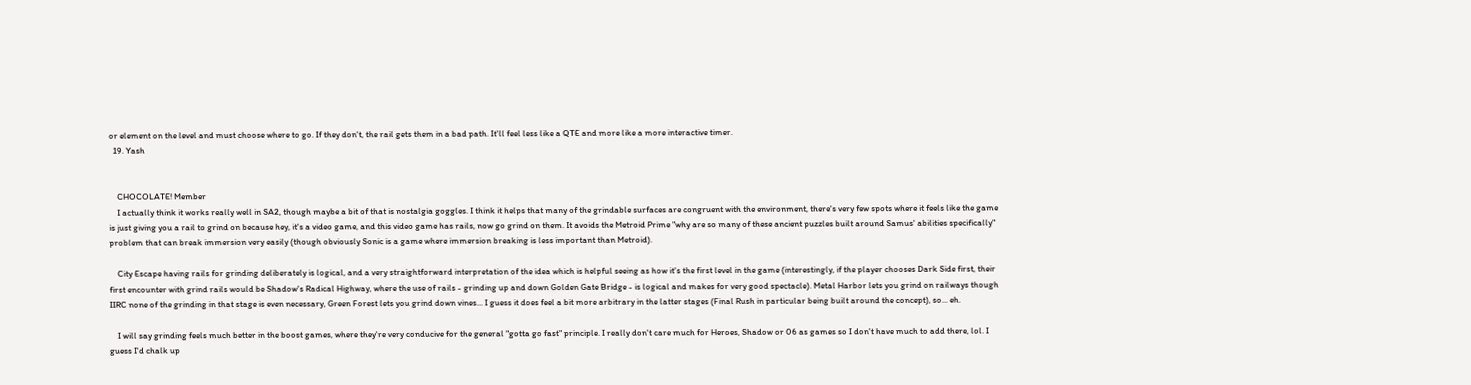or element on the level and must choose where to go. If they don't, the rail gets them in a bad path. It'll feel less like a QTE and more like a more interactive timer.
  19. Yash


    CHOCOLATE! Member
    I actually think it works really well in SA2, though maybe a bit of that is nostalgia goggles. I think it helps that many of the grindable surfaces are congruent with the environment, there's very few spots where it feels like the game is just giving you a rail to grind on because hey, it's a video game, and this video game has rails, now go grind on them. It avoids the Metroid Prime "why are so many of these ancient puzzles built around Samus' abilities specifically" problem that can break immersion very easily (though obviously Sonic is a game where immersion breaking is less important than Metroid).

    City Escape having rails for grinding deliberately is logical, and a very straightforward interpretation of the idea which is helpful seeing as how it's the first level in the game (interestingly, if the player chooses Dark Side first, their first encounter with grind rails would be Shadow's Radical Highway, where the use of rails - grinding up and down Golden Gate Bridge - is logical and makes for very good spectacle). Metal Harbor lets you grind on railways though IIRC none of the grinding in that stage is even necessary, Green Forest lets you grind down vines... I guess it does feel a bit more arbitrary in the latter stages (Final Rush in particular being built around the concept), so... eh.

    I will say grinding feels much better in the boost games, where they're very conducive for the general "gotta go fast" principle. I really don't care much for Heroes, Shadow or 06 as games so I don't have much to add there, lol. I guess I'd chalk up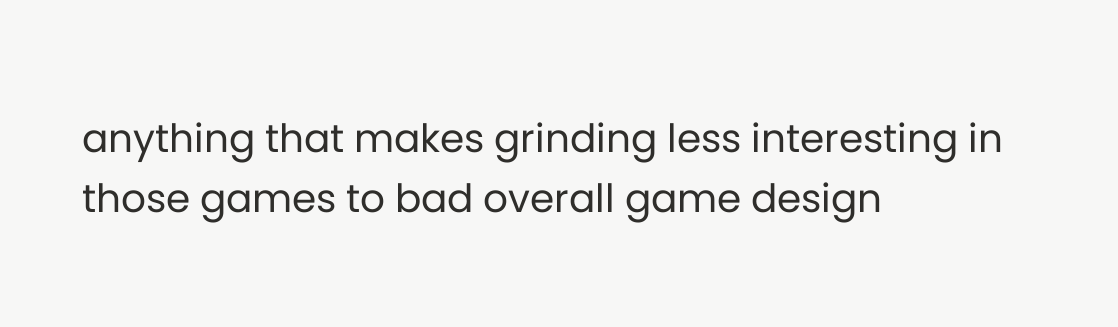anything that makes grinding less interesting in those games to bad overall game design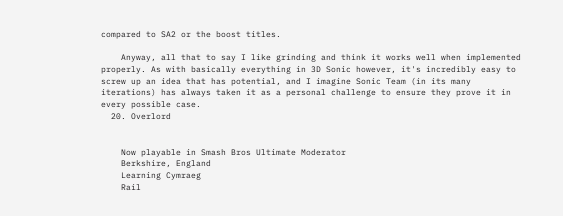compared to SA2 or the boost titles.

    Anyway, all that to say I like grinding and think it works well when implemented properly. As with basically everything in 3D Sonic however, it's incredibly easy to screw up an idea that has potential, and I imagine Sonic Team (in its many iterations) has always taken it as a personal challenge to ensure they prove it in every possible case.
  20. Overlord


    Now playable in Smash Bros Ultimate Moderator
    Berkshire, England
    Learning Cymraeg
    Rail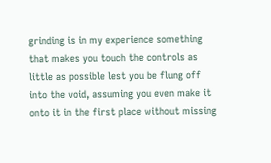grinding is in my experience something that makes you touch the controls as little as possible lest you be flung off into the void, assuming you even make it onto it in the first place without missing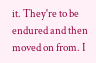it. They're to be endured and then moved on from. I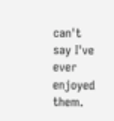can't say I've ever enjoyed them.